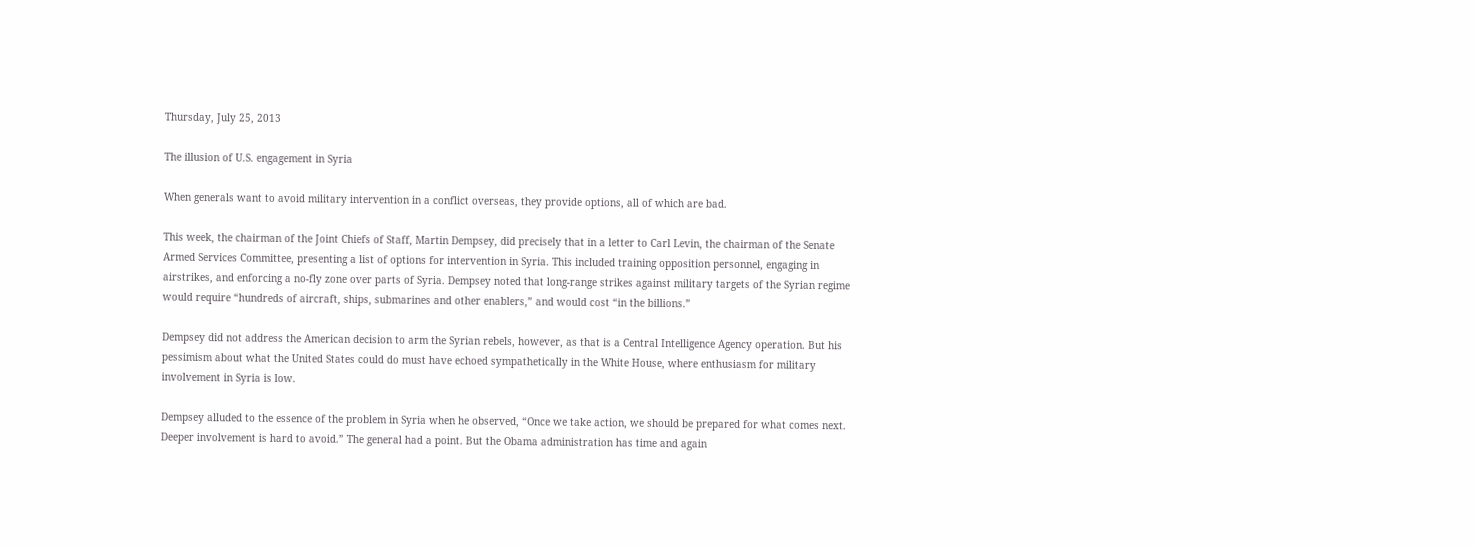Thursday, July 25, 2013

The illusion of U.S. engagement in Syria

When generals want to avoid military intervention in a conflict overseas, they provide options, all of which are bad.

This week, the chairman of the Joint Chiefs of Staff, Martin Dempsey, did precisely that in a letter to Carl Levin, the chairman of the Senate Armed Services Committee, presenting a list of options for intervention in Syria. This included training opposition personnel, engaging in airstrikes, and enforcing a no-fly zone over parts of Syria. Dempsey noted that long-range strikes against military targets of the Syrian regime would require “hundreds of aircraft, ships, submarines and other enablers,” and would cost “in the billions.”

Dempsey did not address the American decision to arm the Syrian rebels, however, as that is a Central Intelligence Agency operation. But his pessimism about what the United States could do must have echoed sympathetically in the White House, where enthusiasm for military involvement in Syria is low.

Dempsey alluded to the essence of the problem in Syria when he observed, “Once we take action, we should be prepared for what comes next. Deeper involvement is hard to avoid.” The general had a point. But the Obama administration has time and again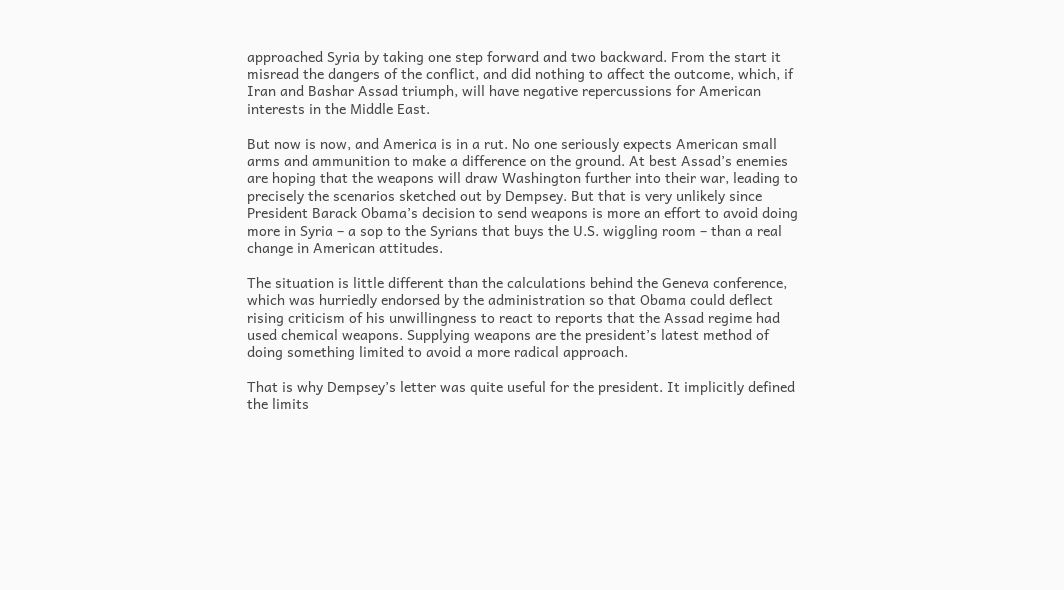approached Syria by taking one step forward and two backward. From the start it misread the dangers of the conflict, and did nothing to affect the outcome, which, if Iran and Bashar Assad triumph, will have negative repercussions for American interests in the Middle East.

But now is now, and America is in a rut. No one seriously expects American small arms and ammunition to make a difference on the ground. At best Assad’s enemies are hoping that the weapons will draw Washington further into their war, leading to precisely the scenarios sketched out by Dempsey. But that is very unlikely since President Barack Obama’s decision to send weapons is more an effort to avoid doing more in Syria – a sop to the Syrians that buys the U.S. wiggling room – than a real change in American attitudes.

The situation is little different than the calculations behind the Geneva conference, which was hurriedly endorsed by the administration so that Obama could deflect rising criticism of his unwillingness to react to reports that the Assad regime had used chemical weapons. Supplying weapons are the president’s latest method of doing something limited to avoid a more radical approach.

That is why Dempsey’s letter was quite useful for the president. It implicitly defined the limits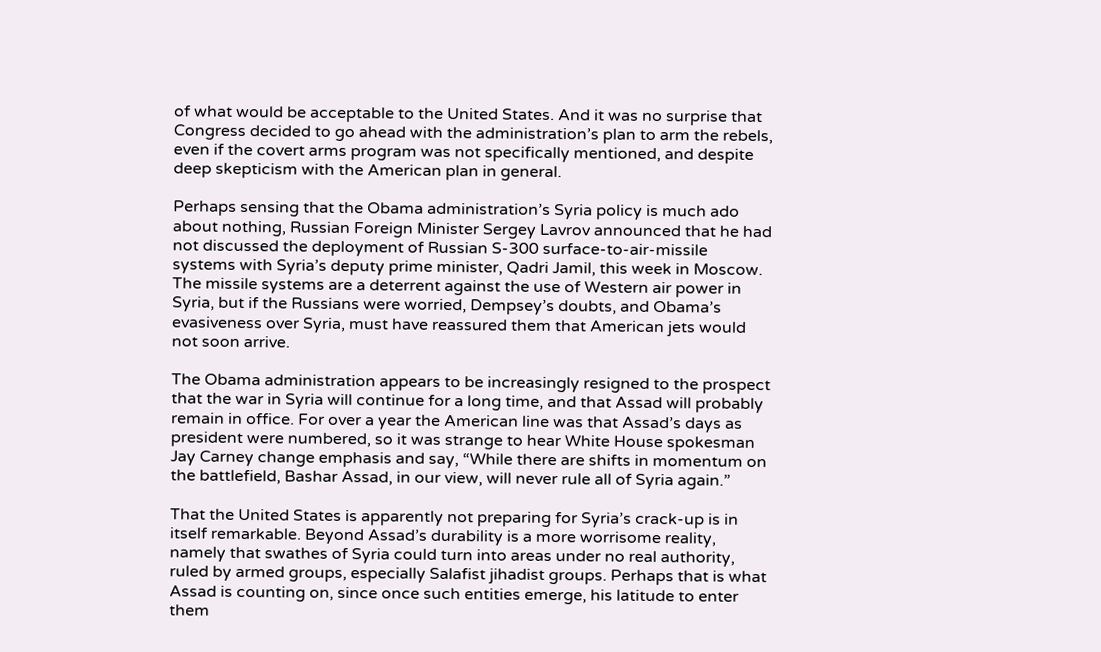of what would be acceptable to the United States. And it was no surprise that Congress decided to go ahead with the administration’s plan to arm the rebels, even if the covert arms program was not specifically mentioned, and despite deep skepticism with the American plan in general.

Perhaps sensing that the Obama administration’s Syria policy is much ado about nothing, Russian Foreign Minister Sergey Lavrov announced that he had not discussed the deployment of Russian S-300 surface-to-air-missile systems with Syria’s deputy prime minister, Qadri Jamil, this week in Moscow. The missile systems are a deterrent against the use of Western air power in Syria, but if the Russians were worried, Dempsey’s doubts, and Obama’s evasiveness over Syria, must have reassured them that American jets would not soon arrive.

The Obama administration appears to be increasingly resigned to the prospect that the war in Syria will continue for a long time, and that Assad will probably remain in office. For over a year the American line was that Assad’s days as president were numbered, so it was strange to hear White House spokesman Jay Carney change emphasis and say, “While there are shifts in momentum on the battlefield, Bashar Assad, in our view, will never rule all of Syria again.”

That the United States is apparently not preparing for Syria’s crack-up is in itself remarkable. Beyond Assad’s durability is a more worrisome reality, namely that swathes of Syria could turn into areas under no real authority, ruled by armed groups, especially Salafist jihadist groups. Perhaps that is what Assad is counting on, since once such entities emerge, his latitude to enter them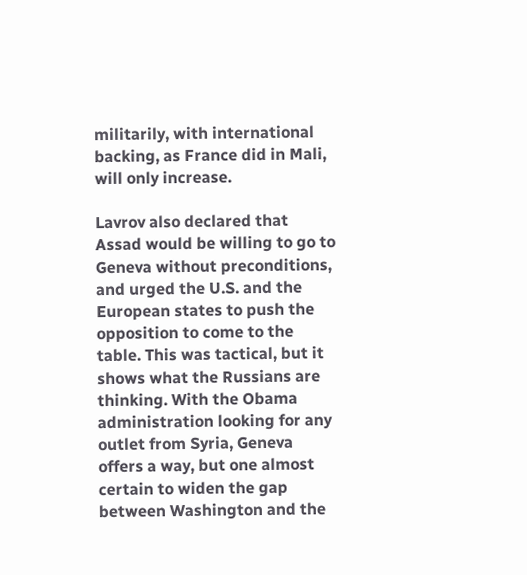militarily, with international backing, as France did in Mali, will only increase.

Lavrov also declared that Assad would be willing to go to Geneva without preconditions, and urged the U.S. and the European states to push the opposition to come to the table. This was tactical, but it shows what the Russians are thinking. With the Obama administration looking for any outlet from Syria, Geneva offers a way, but one almost certain to widen the gap between Washington and the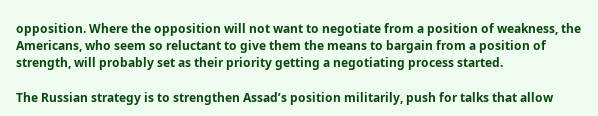opposition. Where the opposition will not want to negotiate from a position of weakness, the Americans, who seem so reluctant to give them the means to bargain from a position of strength, will probably set as their priority getting a negotiating process started.

The Russian strategy is to strengthen Assad’s position militarily, push for talks that allow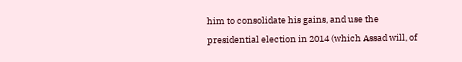him to consolidate his gains, and use the presidential election in 2014 (which Assad will, of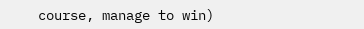course, manage to win)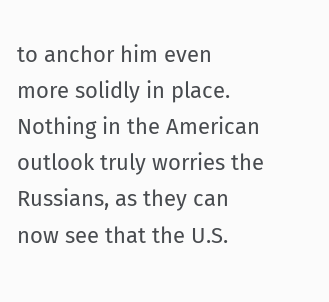to anchor him even more solidly in place. Nothing in the American outlook truly worries the Russians, as they can now see that the U.S.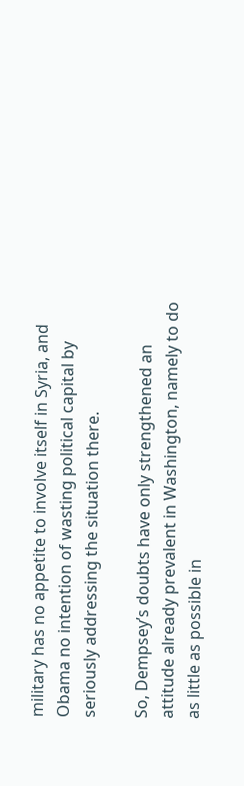military has no appetite to involve itself in Syria, and Obama no intention of wasting political capital by seriously addressing the situation there.

So, Dempsey’s doubts have only strengthened an attitude already prevalent in Washington, namely to do as little as possible in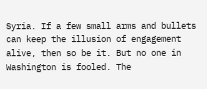Syria. If a few small arms and bullets can keep the illusion of engagement alive, then so be it. But no one in Washington is fooled. The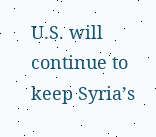U.S. will continue to keep Syria’s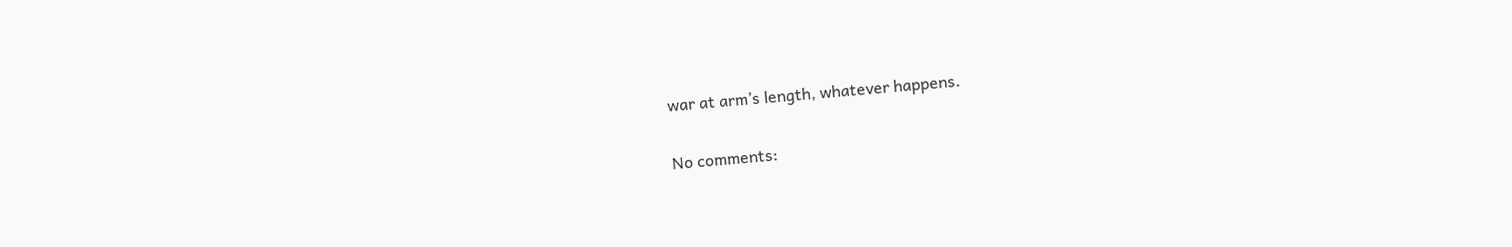war at arm’s length, whatever happens.

No comments: